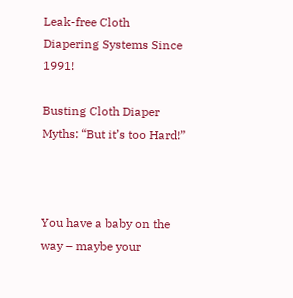Leak-free Cloth Diapering Systems Since 1991!

Busting Cloth Diaper Myths: “But it’s too Hard!”



You have a baby on the way – maybe your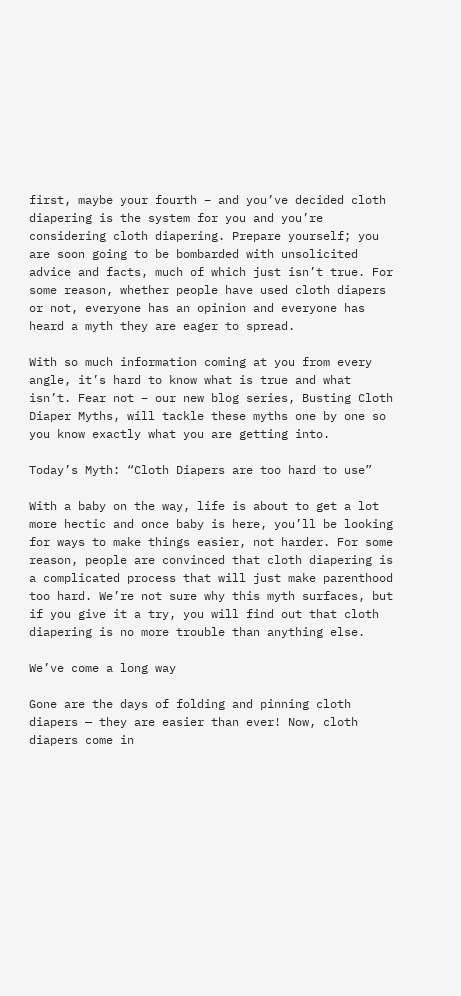first, maybe your fourth – and you’ve decided cloth diapering is the system for you and you’re considering cloth diapering. Prepare yourself; you are soon going to be bombarded with unsolicited advice and facts, much of which just isn’t true. For some reason, whether people have used cloth diapers or not, everyone has an opinion and everyone has heard a myth they are eager to spread.

With so much information coming at you from every angle, it’s hard to know what is true and what isn’t. Fear not – our new blog series, Busting Cloth Diaper Myths, will tackle these myths one by one so you know exactly what you are getting into.

Today’s Myth: “Cloth Diapers are too hard to use”

With a baby on the way, life is about to get a lot more hectic and once baby is here, you’ll be looking for ways to make things easier, not harder. For some reason, people are convinced that cloth diapering is a complicated process that will just make parenthood too hard. We’re not sure why this myth surfaces, but if you give it a try, you will find out that cloth diapering is no more trouble than anything else.

We’ve come a long way

Gone are the days of folding and pinning cloth diapers — they are easier than ever! Now, cloth diapers come in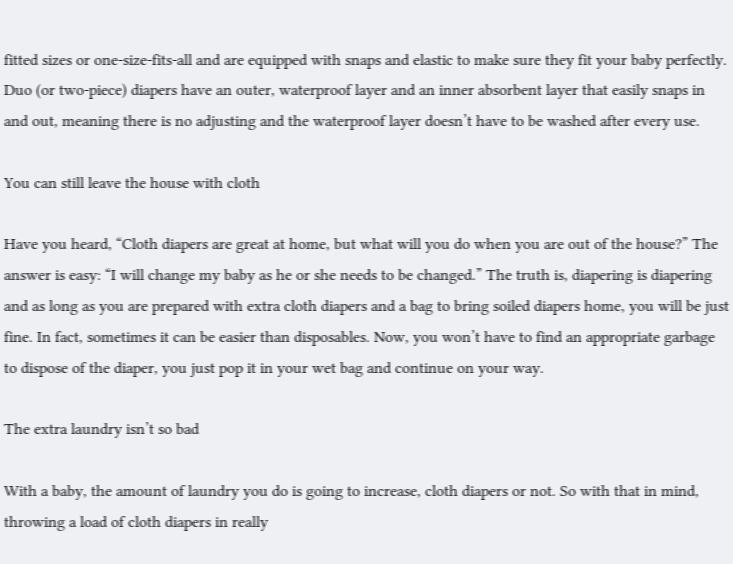fitted sizes or one-size-fits-all and are equipped with snaps and elastic to make sure they fit your baby perfectly. Duo (or two-piece) diapers have an outer, waterproof layer and an inner absorbent layer that easily snaps in and out, meaning there is no adjusting and the waterproof layer doesn’t have to be washed after every use.

You can still leave the house with cloth

Have you heard, “Cloth diapers are great at home, but what will you do when you are out of the house?” The answer is easy: “I will change my baby as he or she needs to be changed.” The truth is, diapering is diapering and as long as you are prepared with extra cloth diapers and a bag to bring soiled diapers home, you will be just fine. In fact, sometimes it can be easier than disposables. Now, you won’t have to find an appropriate garbage to dispose of the diaper, you just pop it in your wet bag and continue on your way.

The extra laundry isn’t so bad

With a baby, the amount of laundry you do is going to increase, cloth diapers or not. So with that in mind, throwing a load of cloth diapers in really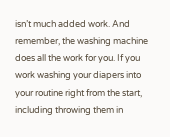isn’t much added work. And remember, the washing machine does all the work for you. If you work washing your diapers into your routine right from the start, including throwing them in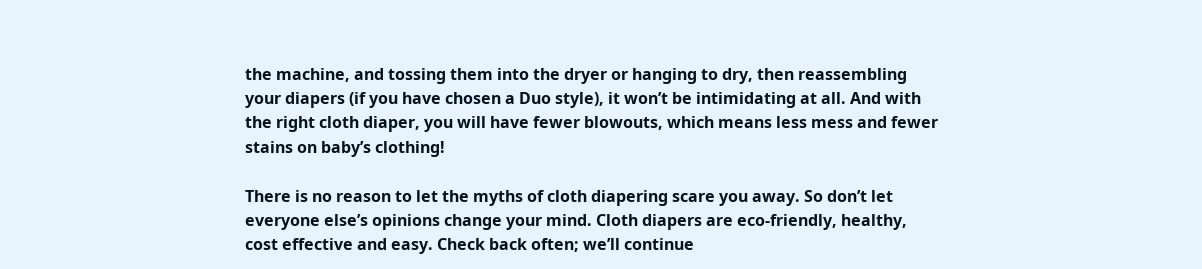the machine, and tossing them into the dryer or hanging to dry, then reassembling your diapers (if you have chosen a Duo style), it won’t be intimidating at all. And with the right cloth diaper, you will have fewer blowouts, which means less mess and fewer stains on baby’s clothing!

There is no reason to let the myths of cloth diapering scare you away. So don’t let everyone else’s opinions change your mind. Cloth diapers are eco-friendly, healthy, cost effective and easy. Check back often; we’ll continue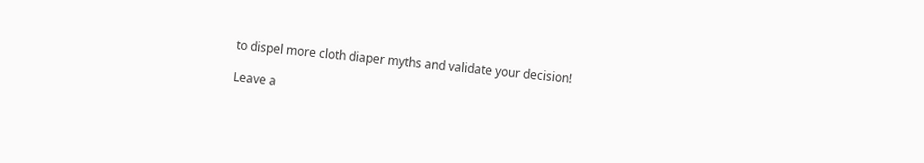to dispel more cloth diaper myths and validate your decision!

Leave a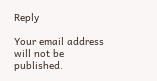Reply

Your email address will not be published.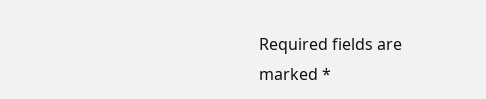Required fields are marked *